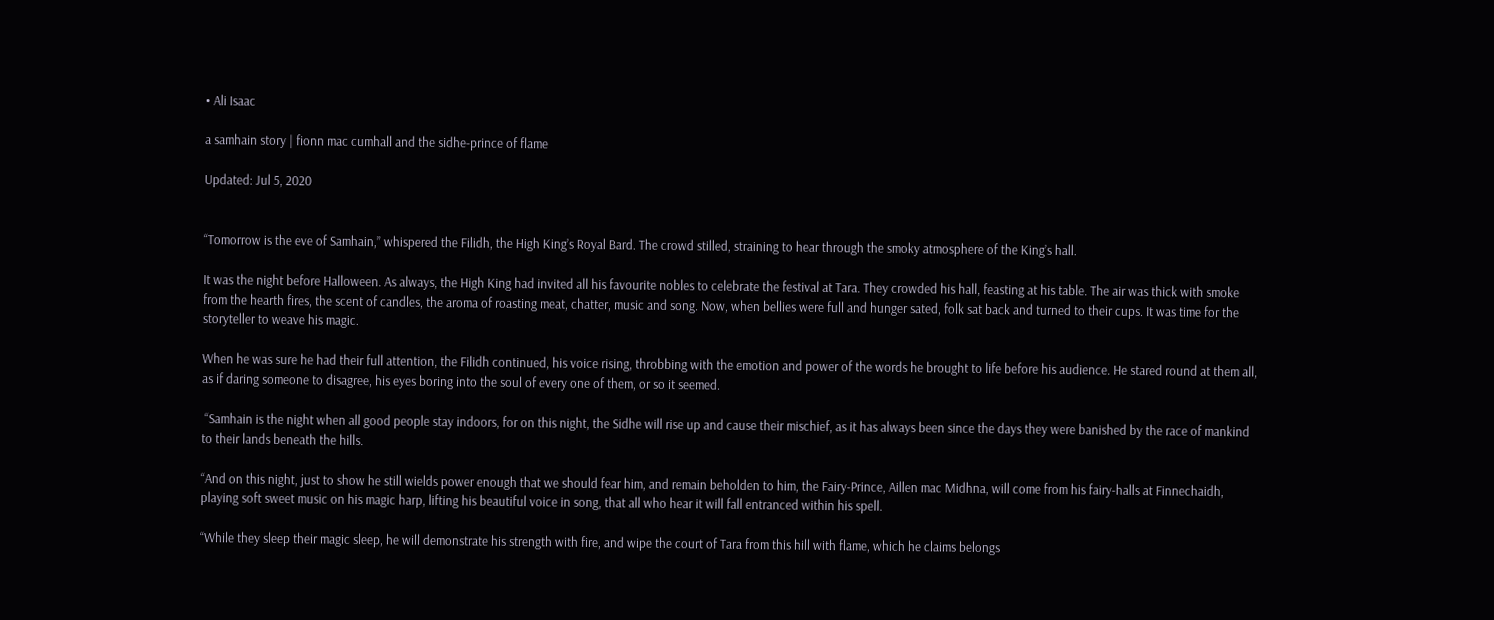• Ali Isaac

a samhain story | fionn mac cumhall and the sidhe-prince of flame

Updated: Jul 5, 2020


“Tomorrow is the eve of Samhain,” whispered the Filidh, the High King’s Royal Bard. The crowd stilled, straining to hear through the smoky atmosphere of the King’s hall.

It was the night before Halloween. As always, the High King had invited all his favourite nobles to celebrate the festival at Tara. They crowded his hall, feasting at his table. The air was thick with smoke from the hearth fires, the scent of candles, the aroma of roasting meat, chatter, music and song. Now, when bellies were full and hunger sated, folk sat back and turned to their cups. It was time for the storyteller to weave his magic.

When he was sure he had their full attention, the Filidh continued, his voice rising, throbbing with the emotion and power of the words he brought to life before his audience. He stared round at them all, as if daring someone to disagree, his eyes boring into the soul of every one of them, or so it seemed.

 “Samhain is the night when all good people stay indoors, for on this night, the Sidhe will rise up and cause their mischief, as it has always been since the days they were banished by the race of mankind to their lands beneath the hills.

“And on this night, just to show he still wields power enough that we should fear him, and remain beholden to him, the Fairy-Prince, Aillen mac Midhna, will come from his fairy-halls at Finnechaidh, playing soft sweet music on his magic harp, lifting his beautiful voice in song, that all who hear it will fall entranced within his spell.

“While they sleep their magic sleep, he will demonstrate his strength with fire, and wipe the court of Tara from this hill with flame, which he claims belongs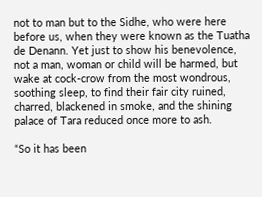not to man but to the Sidhe, who were here before us, when they were known as the Tuatha de Denann. Yet just to show his benevolence, not a man, woman or child will be harmed, but wake at cock-crow from the most wondrous, soothing sleep, to find their fair city ruined, charred, blackened in smoke, and the shining palace of Tara reduced once more to ash.

“So it has been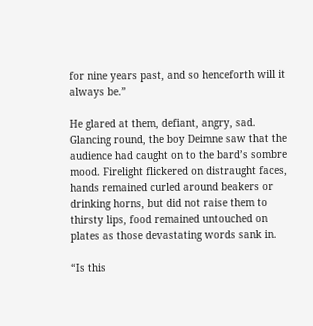for nine years past, and so henceforth will it always be.”

He glared at them, defiant, angry, sad. Glancing round, the boy Deimne saw that the audience had caught on to the bard’s sombre mood. Firelight flickered on distraught faces, hands remained curled around beakers or drinking horns, but did not raise them to thirsty lips, food remained untouched on plates as those devastating words sank in.

“Is this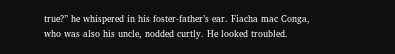true?” he whispered in his foster-father’s ear. Fiacha mac Conga, who was also his uncle, nodded curtly. He looked troubled.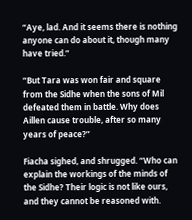“Aye, lad. And it seems there is nothing anyone can do about it, though many have tried.”

“But Tara was won fair and square from the Sidhe when the sons of Mil defeated them in battle. Why does Aillen cause trouble, after so many years of peace?”

Fiacha sighed, and shrugged. “Who can explain the workings of the minds of the Sidhe? Their logic is not like ours, and they cannot be reasoned with.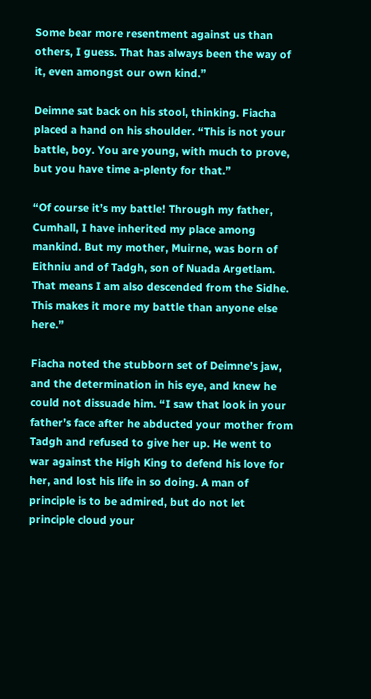Some bear more resentment against us than others, I guess. That has always been the way of it, even amongst our own kind.”

Deimne sat back on his stool, thinking. Fiacha placed a hand on his shoulder. “This is not your battle, boy. You are young, with much to prove, but you have time a-plenty for that.”

“Of course it’s my battle! Through my father, Cumhall, I have inherited my place among mankind. But my mother, Muirne, was born of Eithniu and of Tadgh, son of Nuada Argetlam. That means I am also descended from the Sidhe. This makes it more my battle than anyone else here.”

Fiacha noted the stubborn set of Deimne’s jaw, and the determination in his eye, and knew he could not dissuade him. “I saw that look in your father’s face after he abducted your mother from Tadgh and refused to give her up. He went to war against the High King to defend his love for her, and lost his life in so doing. A man of principle is to be admired, but do not let principle cloud your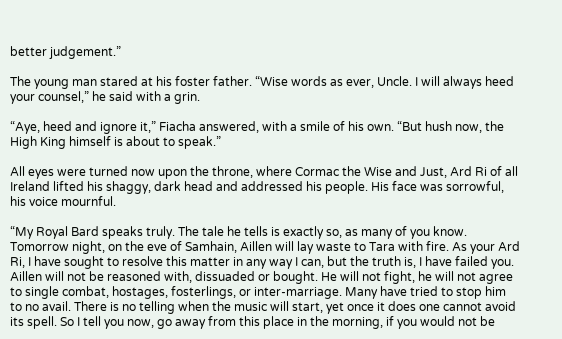better judgement.”

The young man stared at his foster father. “Wise words as ever, Uncle. I will always heed your counsel,” he said with a grin.

“Aye, heed and ignore it,” Fiacha answered, with a smile of his own. “But hush now, the High King himself is about to speak.”

All eyes were turned now upon the throne, where Cormac the Wise and Just, Ard Ri of all Ireland lifted his shaggy, dark head and addressed his people. His face was sorrowful, his voice mournful.

“My Royal Bard speaks truly. The tale he tells is exactly so, as many of you know. Tomorrow night, on the eve of Samhain, Aillen will lay waste to Tara with fire. As your Ard Ri, I have sought to resolve this matter in any way I can, but the truth is, I have failed you. Aillen will not be reasoned with, dissuaded or bought. He will not fight, he will not agree to single combat, hostages, fosterlings, or inter-marriage. Many have tried to stop him to no avail. There is no telling when the music will start, yet once it does one cannot avoid its spell. So I tell you now, go away from this place in the morning, if you would not be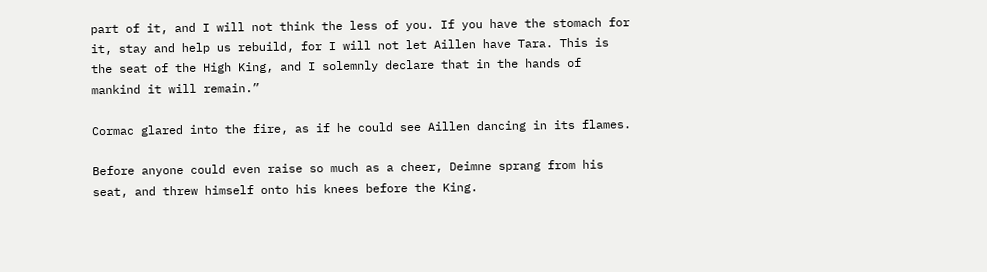part of it, and I will not think the less of you. If you have the stomach for it, stay and help us rebuild, for I will not let Aillen have Tara. This is the seat of the High King, and I solemnly declare that in the hands of mankind it will remain.”

Cormac glared into the fire, as if he could see Aillen dancing in its flames.

Before anyone could even raise so much as a cheer, Deimne sprang from his seat, and threw himself onto his knees before the King.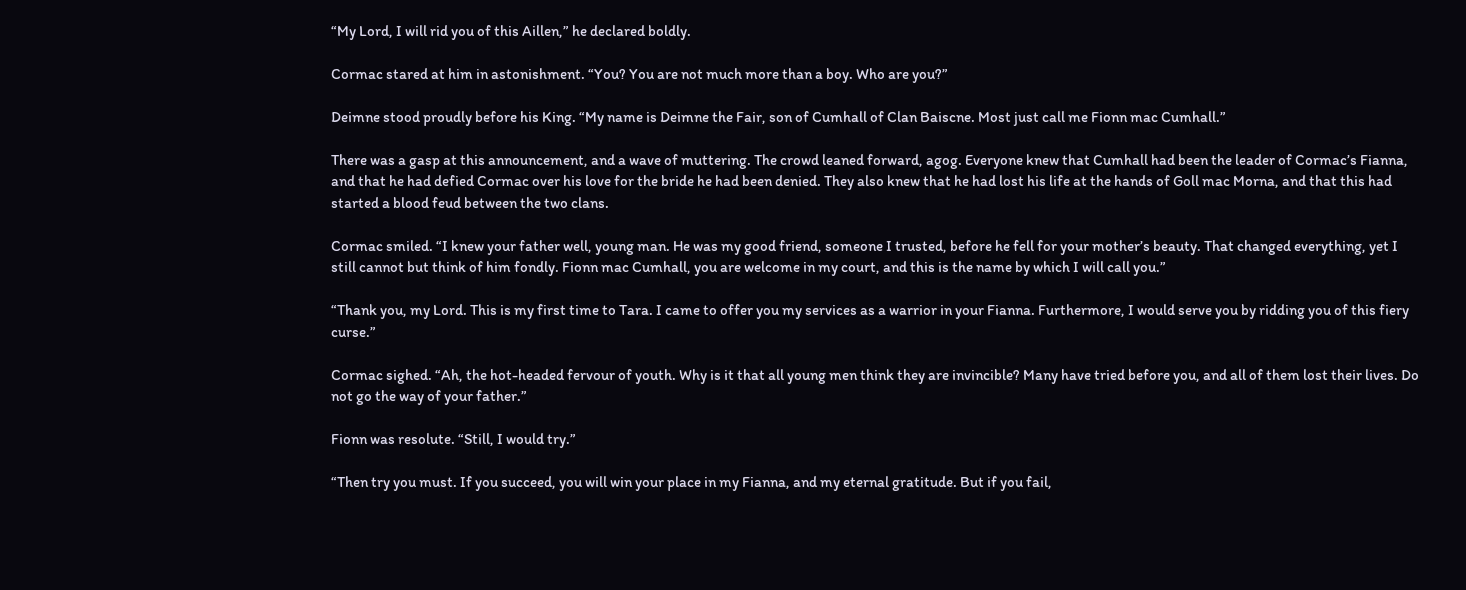“My Lord, I will rid you of this Aillen,” he declared boldly.

Cormac stared at him in astonishment. “You? You are not much more than a boy. Who are you?”

Deimne stood proudly before his King. “My name is Deimne the Fair, son of Cumhall of Clan Baiscne. Most just call me Fionn mac Cumhall.”

There was a gasp at this announcement, and a wave of muttering. The crowd leaned forward, agog. Everyone knew that Cumhall had been the leader of Cormac’s Fianna, and that he had defied Cormac over his love for the bride he had been denied. They also knew that he had lost his life at the hands of Goll mac Morna, and that this had started a blood feud between the two clans.

Cormac smiled. “I knew your father well, young man. He was my good friend, someone I trusted, before he fell for your mother’s beauty. That changed everything, yet I still cannot but think of him fondly. Fionn mac Cumhall, you are welcome in my court, and this is the name by which I will call you.”

“Thank you, my Lord. This is my first time to Tara. I came to offer you my services as a warrior in your Fianna. Furthermore, I would serve you by ridding you of this fiery curse.”

Cormac sighed. “Ah, the hot-headed fervour of youth. Why is it that all young men think they are invincible? Many have tried before you, and all of them lost their lives. Do not go the way of your father.”

Fionn was resolute. “Still, I would try.”

“Then try you must. If you succeed, you will win your place in my Fianna, and my eternal gratitude. But if you fail,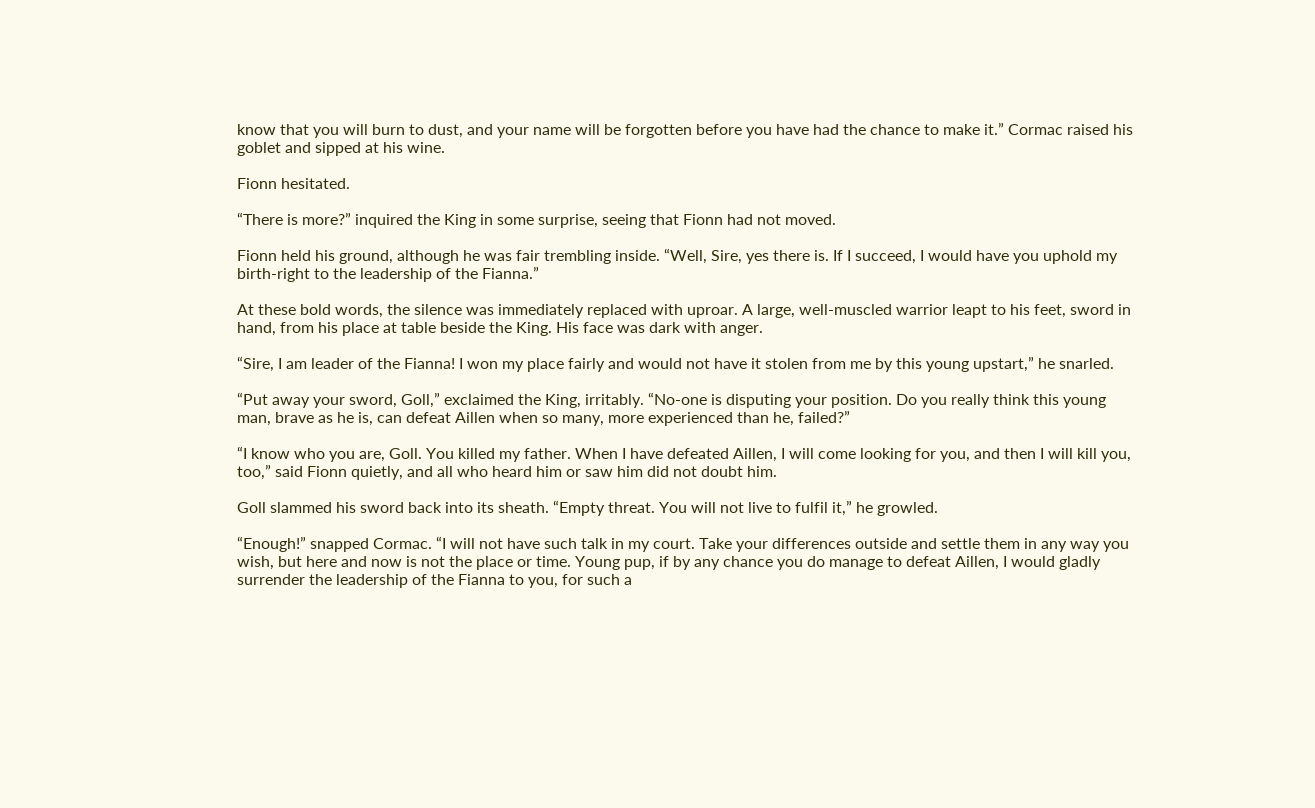know that you will burn to dust, and your name will be forgotten before you have had the chance to make it.” Cormac raised his goblet and sipped at his wine.

Fionn hesitated.

“There is more?” inquired the King in some surprise, seeing that Fionn had not moved.

Fionn held his ground, although he was fair trembling inside. “Well, Sire, yes there is. If I succeed, I would have you uphold my birth-right to the leadership of the Fianna.”

At these bold words, the silence was immediately replaced with uproar. A large, well-muscled warrior leapt to his feet, sword in hand, from his place at table beside the King. His face was dark with anger.

“Sire, I am leader of the Fianna! I won my place fairly and would not have it stolen from me by this young upstart,” he snarled.

“Put away your sword, Goll,” exclaimed the King, irritably. “No-one is disputing your position. Do you really think this young man, brave as he is, can defeat Aillen when so many, more experienced than he, failed?”

“I know who you are, Goll. You killed my father. When I have defeated Aillen, I will come looking for you, and then I will kill you, too,” said Fionn quietly, and all who heard him or saw him did not doubt him.

Goll slammed his sword back into its sheath. “Empty threat. You will not live to fulfil it,” he growled.

“Enough!” snapped Cormac. “I will not have such talk in my court. Take your differences outside and settle them in any way you wish, but here and now is not the place or time. Young pup, if by any chance you do manage to defeat Aillen, I would gladly surrender the leadership of the Fianna to you, for such a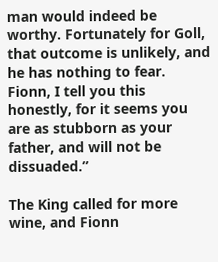man would indeed be worthy. Fortunately for Goll, that outcome is unlikely, and he has nothing to fear. Fionn, I tell you this honestly, for it seems you are as stubborn as your father, and will not be dissuaded.”

The King called for more wine, and Fionn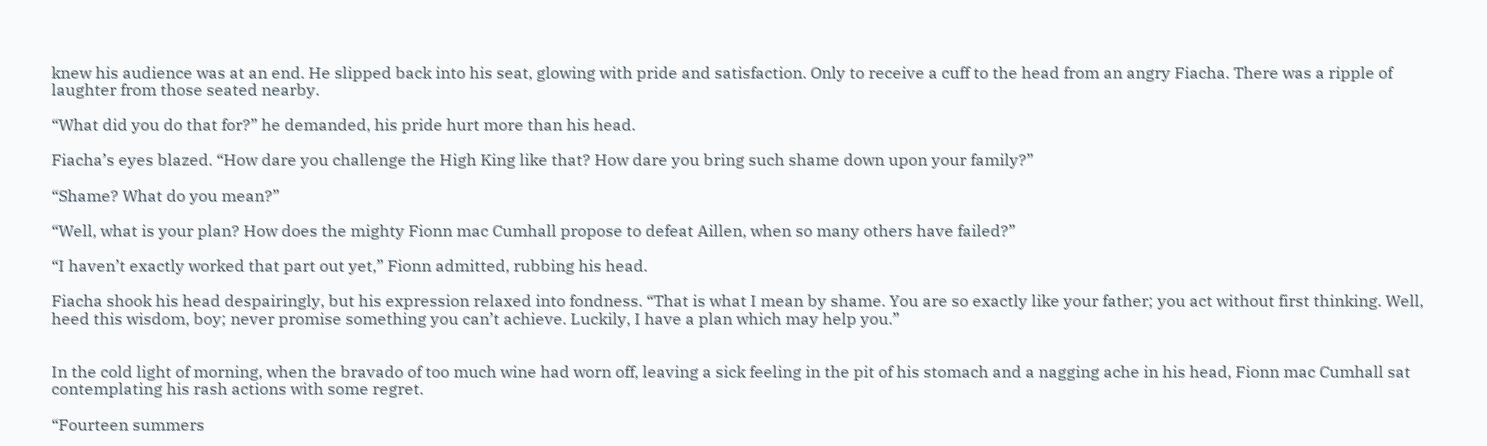knew his audience was at an end. He slipped back into his seat, glowing with pride and satisfaction. Only to receive a cuff to the head from an angry Fiacha. There was a ripple of laughter from those seated nearby.

“What did you do that for?” he demanded, his pride hurt more than his head.

Fiacha’s eyes blazed. “How dare you challenge the High King like that? How dare you bring such shame down upon your family?”

“Shame? What do you mean?”

“Well, what is your plan? How does the mighty Fionn mac Cumhall propose to defeat Aillen, when so many others have failed?”

“I haven’t exactly worked that part out yet,” Fionn admitted, rubbing his head.

Fiacha shook his head despairingly, but his expression relaxed into fondness. “That is what I mean by shame. You are so exactly like your father; you act without first thinking. Well, heed this wisdom, boy; never promise something you can’t achieve. Luckily, I have a plan which may help you.”


In the cold light of morning, when the bravado of too much wine had worn off, leaving a sick feeling in the pit of his stomach and a nagging ache in his head, Fionn mac Cumhall sat contemplating his rash actions with some regret.

“Fourteen summers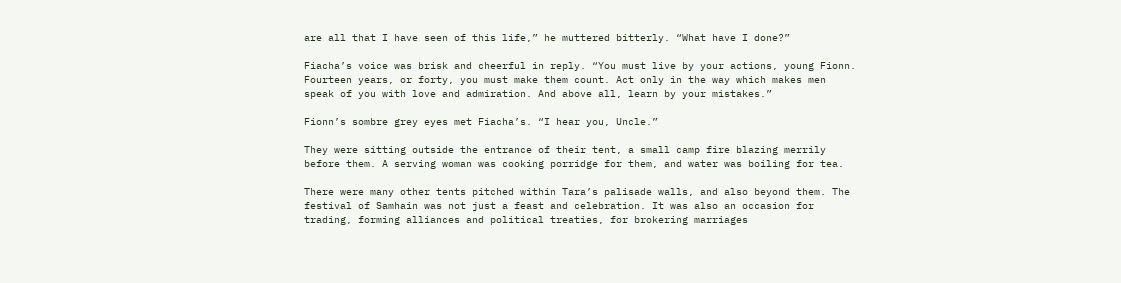are all that I have seen of this life,” he muttered bitterly. “What have I done?”

Fiacha’s voice was brisk and cheerful in reply. “You must live by your actions, young Fionn. Fourteen years, or forty, you must make them count. Act only in the way which makes men speak of you with love and admiration. And above all, learn by your mistakes.”

Fionn’s sombre grey eyes met Fiacha’s. “I hear you, Uncle.”

They were sitting outside the entrance of their tent, a small camp fire blazing merrily before them. A serving woman was cooking porridge for them, and water was boiling for tea.

There were many other tents pitched within Tara’s palisade walls, and also beyond them. The festival of Samhain was not just a feast and celebration. It was also an occasion for trading, forming alliances and political treaties, for brokering marriages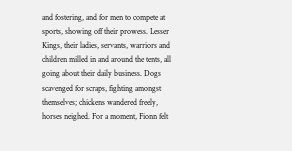and fostering, and for men to compete at sports, showing off their prowess. Lesser Kings, their ladies, servants, warriors and children milled in and around the tents, all going about their daily business. Dogs scavenged for scraps, fighting amongst themselves; chickens wandered freely, horses neighed. For a moment, Fionn felt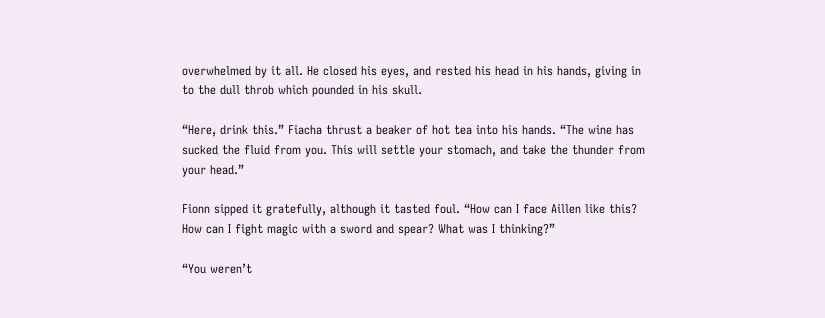overwhelmed by it all. He closed his eyes, and rested his head in his hands, giving in to the dull throb which pounded in his skull.

“Here, drink this.” Fiacha thrust a beaker of hot tea into his hands. “The wine has sucked the fluid from you. This will settle your stomach, and take the thunder from your head.”

Fionn sipped it gratefully, although it tasted foul. “How can I face Aillen like this? How can I fight magic with a sword and spear? What was I thinking?”

“You weren’t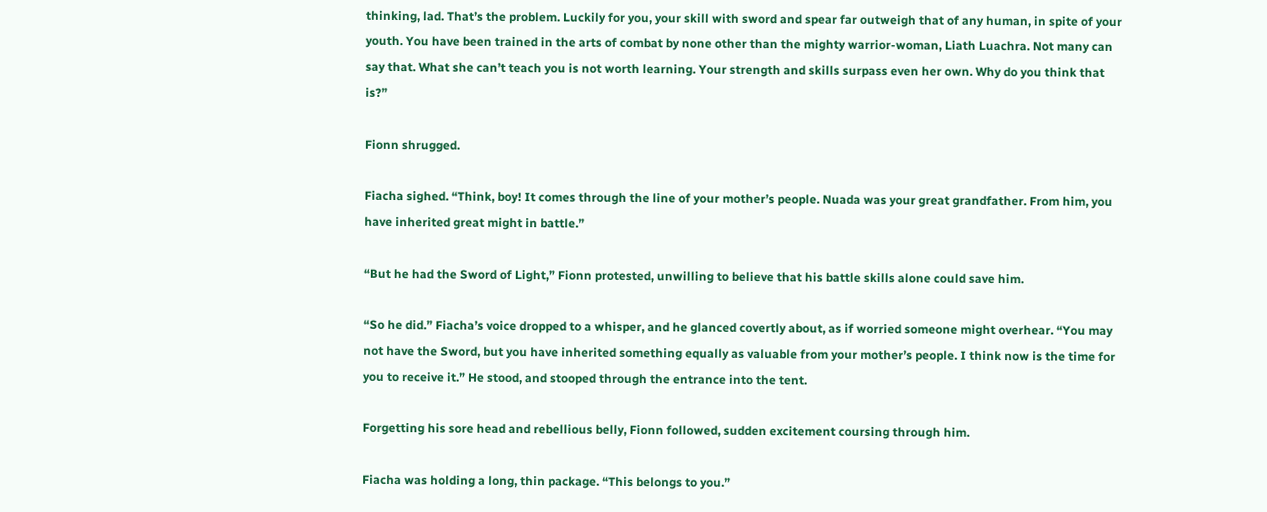thinking, lad. That’s the problem. Luckily for you, your skill with sword and spear far outweigh that of any human, in spite of your youth. You have been trained in the arts of combat by none other than the mighty warrior-woman, Liath Luachra. Not many can say that. What she can’t teach you is not worth learning. Your strength and skills surpass even her own. Why do you think that is?”

Fionn shrugged.

Fiacha sighed. “Think, boy! It comes through the line of your mother’s people. Nuada was your great grandfather. From him, you have inherited great might in battle.”

“But he had the Sword of Light,” Fionn protested, unwilling to believe that his battle skills alone could save him.

“So he did.” Fiacha’s voice dropped to a whisper, and he glanced covertly about, as if worried someone might overhear. “You may not have the Sword, but you have inherited something equally as valuable from your mother’s people. I think now is the time for you to receive it.” He stood, and stooped through the entrance into the tent.

Forgetting his sore head and rebellious belly, Fionn followed, sudden excitement coursing through him.

Fiacha was holding a long, thin package. “This belongs to you.”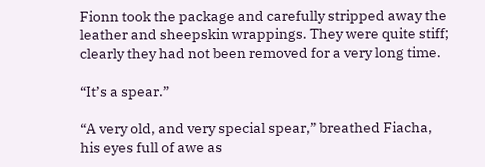Fionn took the package and carefully stripped away the leather and sheepskin wrappings. They were quite stiff; clearly they had not been removed for a very long time.

“It’s a spear.”

“A very old, and very special spear,” breathed Fiacha, his eyes full of awe as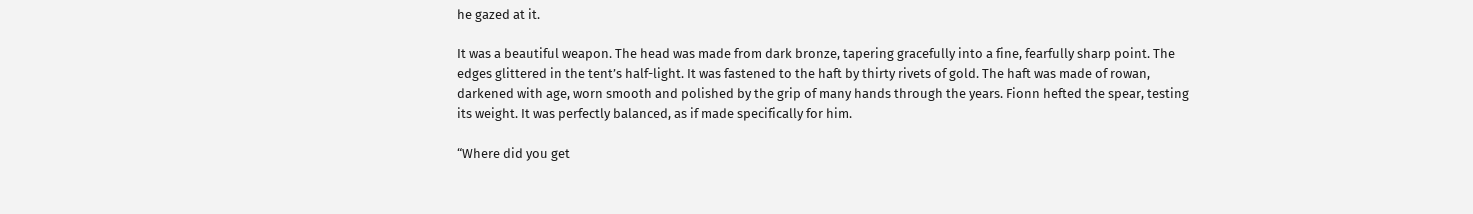he gazed at it.

It was a beautiful weapon. The head was made from dark bronze, tapering gracefully into a fine, fearfully sharp point. The edges glittered in the tent’s half-light. It was fastened to the haft by thirty rivets of gold. The haft was made of rowan, darkened with age, worn smooth and polished by the grip of many hands through the years. Fionn hefted the spear, testing its weight. It was perfectly balanced, as if made specifically for him.

“Where did you get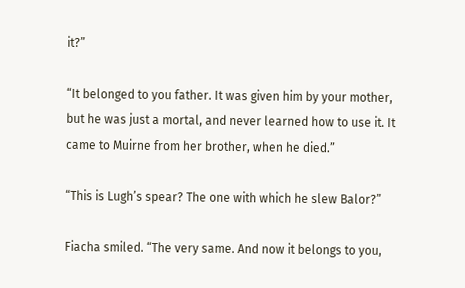it?”

“It belonged to you father. It was given him by your mother, but he was just a mortal, and never learned how to use it. It came to Muirne from her brother, when he died.”

“This is Lugh’s spear? The one with which he slew Balor?”

Fiacha smiled. “The very same. And now it belongs to you,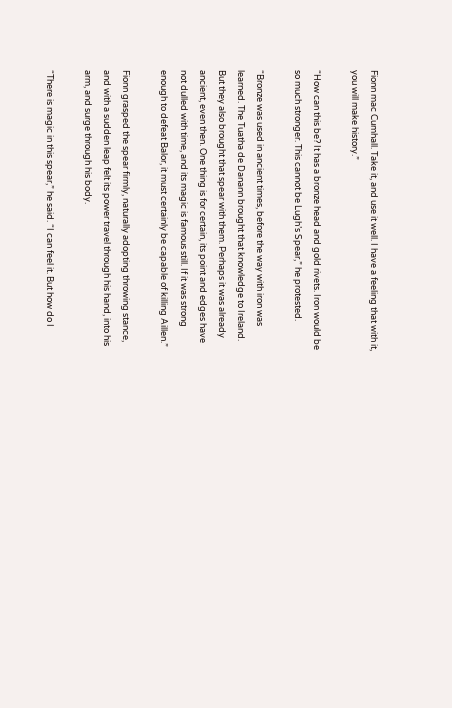Fionn mac Cumhall. Take it, and use it well. I have a feeling that with it, you will make history.”

“How can this be? It has a bronze head and gold rivets. Iron would be so much stronger. This cannot be Lugh’s Spear,” he protested.

“Bronze was used in ancient times, before the way with iron was learned. The Tuatha de Danann brought that knowledge to Ireland. But they also brought that spear with them. Perhaps it was already ancient, even then. One thing is for certain, its point and edges have not dulled with time, and its magic is famous still. If it was strong enough to defeat Balor, it must certainly be capable of killing Aillen.”

Fionn grasped the spear firmly, naturally adopting throwing stance, and with a sudden leap felt its power travel through his hand, into his arm, and surge through his body.

“There is magic in this spear,” he said. “I can feel it. But how do I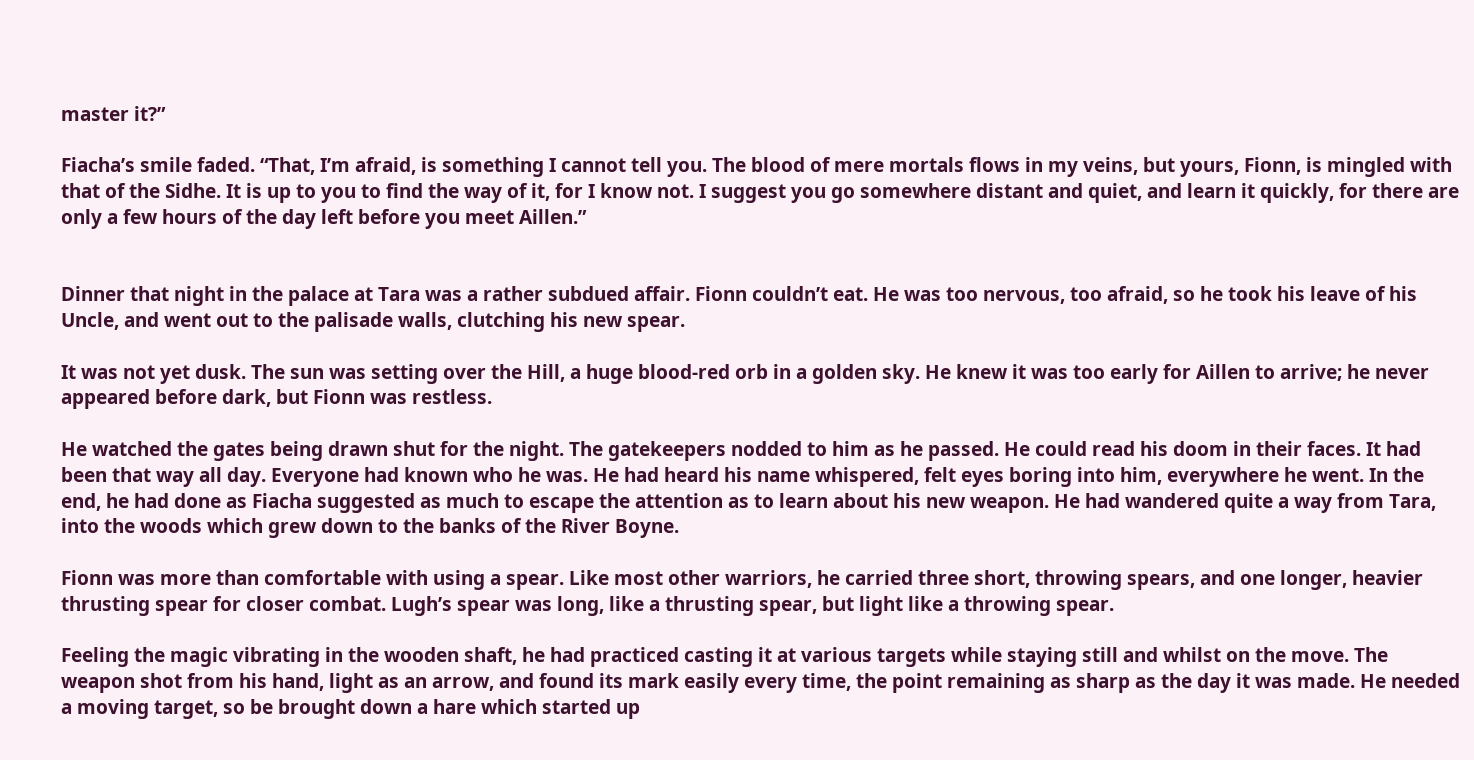master it?”

Fiacha’s smile faded. “That, I’m afraid, is something I cannot tell you. The blood of mere mortals flows in my veins, but yours, Fionn, is mingled with that of the Sidhe. It is up to you to find the way of it, for I know not. I suggest you go somewhere distant and quiet, and learn it quickly, for there are only a few hours of the day left before you meet Aillen.”


Dinner that night in the palace at Tara was a rather subdued affair. Fionn couldn’t eat. He was too nervous, too afraid, so he took his leave of his Uncle, and went out to the palisade walls, clutching his new spear.

It was not yet dusk. The sun was setting over the Hill, a huge blood-red orb in a golden sky. He knew it was too early for Aillen to arrive; he never appeared before dark, but Fionn was restless.

He watched the gates being drawn shut for the night. The gatekeepers nodded to him as he passed. He could read his doom in their faces. It had been that way all day. Everyone had known who he was. He had heard his name whispered, felt eyes boring into him, everywhere he went. In the end, he had done as Fiacha suggested as much to escape the attention as to learn about his new weapon. He had wandered quite a way from Tara, into the woods which grew down to the banks of the River Boyne.

Fionn was more than comfortable with using a spear. Like most other warriors, he carried three short, throwing spears, and one longer, heavier thrusting spear for closer combat. Lugh’s spear was long, like a thrusting spear, but light like a throwing spear.

Feeling the magic vibrating in the wooden shaft, he had practiced casting it at various targets while staying still and whilst on the move. The weapon shot from his hand, light as an arrow, and found its mark easily every time, the point remaining as sharp as the day it was made. He needed a moving target, so be brought down a hare which started up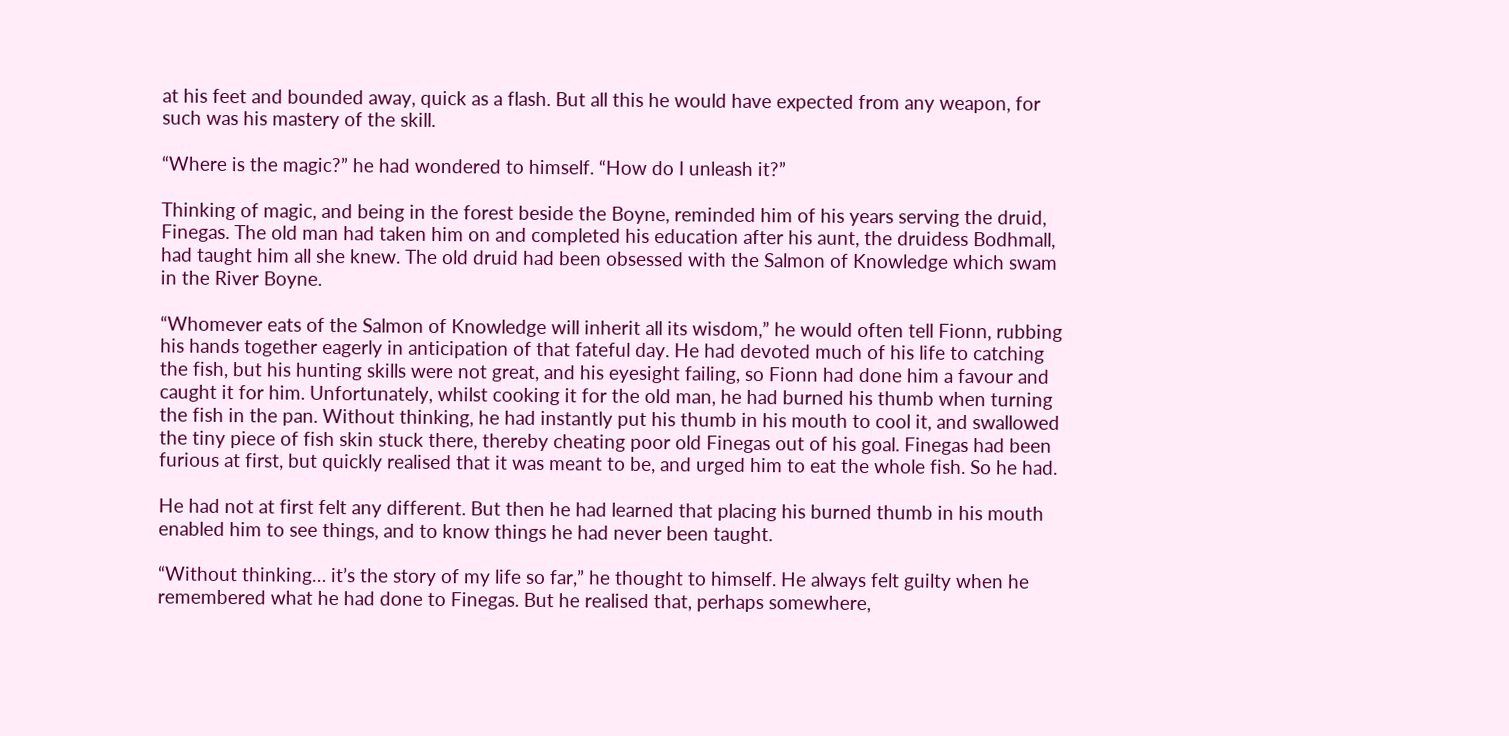at his feet and bounded away, quick as a flash. But all this he would have expected from any weapon, for such was his mastery of the skill.

“Where is the magic?” he had wondered to himself. “How do I unleash it?”

Thinking of magic, and being in the forest beside the Boyne, reminded him of his years serving the druid, Finegas. The old man had taken him on and completed his education after his aunt, the druidess Bodhmall, had taught him all she knew. The old druid had been obsessed with the Salmon of Knowledge which swam in the River Boyne.

“Whomever eats of the Salmon of Knowledge will inherit all its wisdom,” he would often tell Fionn, rubbing his hands together eagerly in anticipation of that fateful day. He had devoted much of his life to catching the fish, but his hunting skills were not great, and his eyesight failing, so Fionn had done him a favour and caught it for him. Unfortunately, whilst cooking it for the old man, he had burned his thumb when turning the fish in the pan. Without thinking, he had instantly put his thumb in his mouth to cool it, and swallowed the tiny piece of fish skin stuck there, thereby cheating poor old Finegas out of his goal. Finegas had been furious at first, but quickly realised that it was meant to be, and urged him to eat the whole fish. So he had.

He had not at first felt any different. But then he had learned that placing his burned thumb in his mouth enabled him to see things, and to know things he had never been taught.

“Without thinking… it’s the story of my life so far,” he thought to himself. He always felt guilty when he remembered what he had done to Finegas. But he realised that, perhaps somewhere,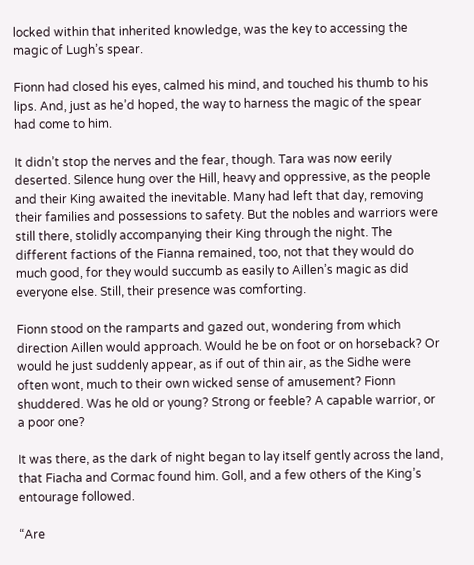locked within that inherited knowledge, was the key to accessing the magic of Lugh’s spear.

Fionn had closed his eyes, calmed his mind, and touched his thumb to his lips. And, just as he’d hoped, the way to harness the magic of the spear had come to him.

It didn’t stop the nerves and the fear, though. Tara was now eerily deserted. Silence hung over the Hill, heavy and oppressive, as the people and their King awaited the inevitable. Many had left that day, removing their families and possessions to safety. But the nobles and warriors were still there, stolidly accompanying their King through the night. The different factions of the Fianna remained, too, not that they would do much good, for they would succumb as easily to Aillen’s magic as did everyone else. Still, their presence was comforting.

Fionn stood on the ramparts and gazed out, wondering from which direction Aillen would approach. Would he be on foot or on horseback? Or would he just suddenly appear, as if out of thin air, as the Sidhe were often wont, much to their own wicked sense of amusement? Fionn shuddered. Was he old or young? Strong or feeble? A capable warrior, or a poor one?

It was there, as the dark of night began to lay itself gently across the land, that Fiacha and Cormac found him. Goll, and a few others of the King’s entourage followed.

“Are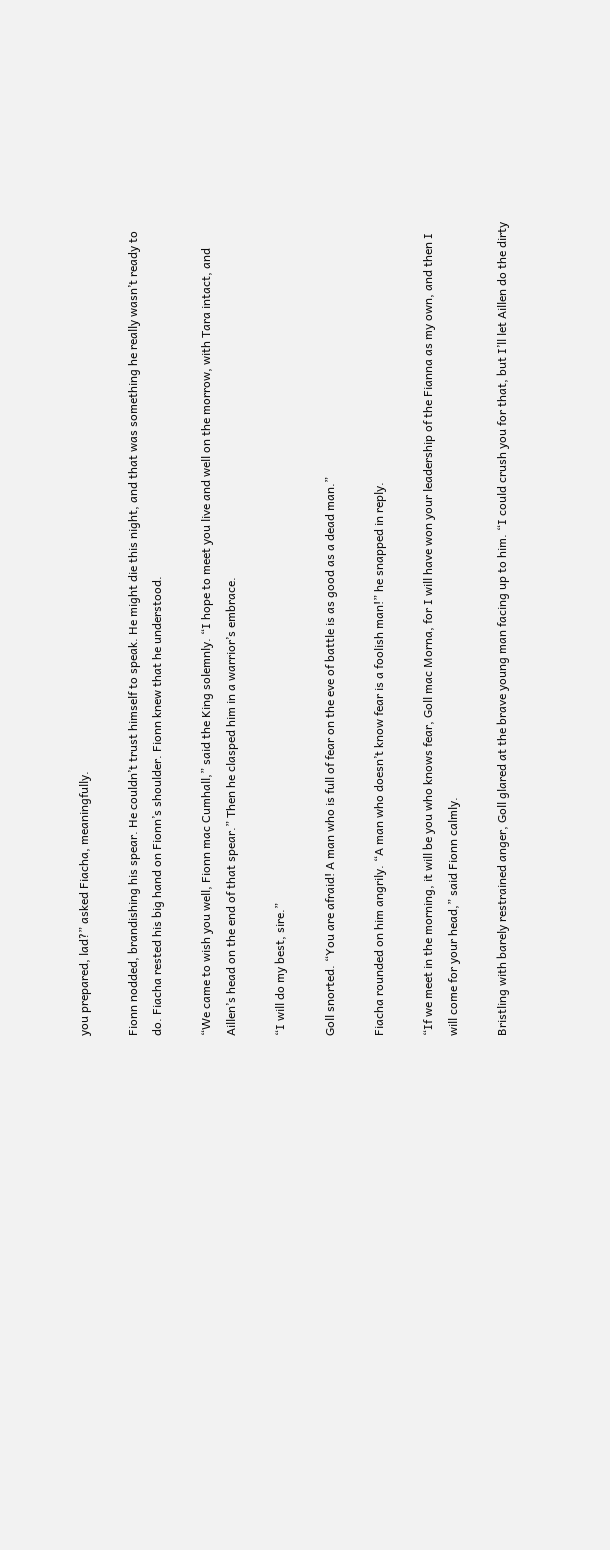you prepared, lad?” asked Fiacha, meaningfully.

Fionn nodded, brandishing his spear. He couldn’t trust himself to speak. He might die this night, and that was something he really wasn’t ready to do. Fiacha rested his big hand on Fionn’s shoulder. Fionn knew that he understood.

“We came to wish you well, Fionn mac Cumhall,” said the King solemnly. “I hope to meet you live and well on the morrow, with Tara intact, and Aillen’s head on the end of that spear.” Then he clasped him in a warrior’s embrace.

“I will do my best, sire.”

Goll snorted. “You are afraid! A man who is full of fear on the eve of battle is as good as a dead man.”

Fiacha rounded on him angrily. “A man who doesn’t know fear is a foolish man!” he snapped in reply.

“If we meet in the morning, it will be you who knows fear, Goll mac Morna, for I will have won your leadership of the Fianna as my own, and then I will come for your head,” said Fionn calmly.

Bristling with barely restrained anger, Goll glared at the brave young man facing up to him. “I could crush you for that, but I’ll let Aillen do the dirty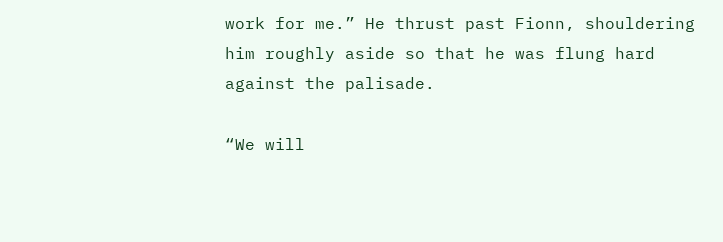work for me.” He thrust past Fionn, shouldering him roughly aside so that he was flung hard against the palisade.

“We will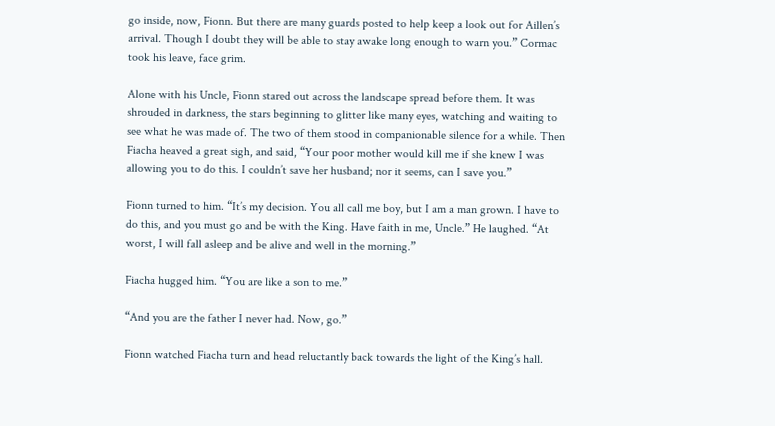go inside, now, Fionn. But there are many guards posted to help keep a look out for Aillen’s arrival. Though I doubt they will be able to stay awake long enough to warn you.” Cormac took his leave, face grim.

Alone with his Uncle, Fionn stared out across the landscape spread before them. It was shrouded in darkness, the stars beginning to glitter like many eyes, watching and waiting to see what he was made of. The two of them stood in companionable silence for a while. Then Fiacha heaved a great sigh, and said, “Your poor mother would kill me if she knew I was allowing you to do this. I couldn’t save her husband; nor it seems, can I save you.”

Fionn turned to him. “It’s my decision. You all call me boy, but I am a man grown. I have to do this, and you must go and be with the King. Have faith in me, Uncle.” He laughed. “At worst, I will fall asleep and be alive and well in the morning.”

Fiacha hugged him. “You are like a son to me.”

“And you are the father I never had. Now, go.”

Fionn watched Fiacha turn and head reluctantly back towards the light of the King’s hall.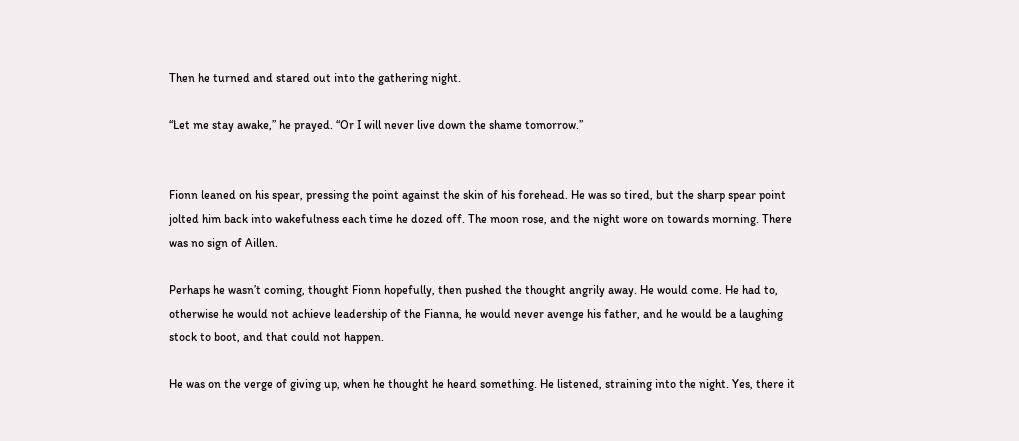Then he turned and stared out into the gathering night.

“Let me stay awake,” he prayed. “Or I will never live down the shame tomorrow.”


Fionn leaned on his spear, pressing the point against the skin of his forehead. He was so tired, but the sharp spear point jolted him back into wakefulness each time he dozed off. The moon rose, and the night wore on towards morning. There was no sign of Aillen.

Perhaps he wasn’t coming, thought Fionn hopefully, then pushed the thought angrily away. He would come. He had to, otherwise he would not achieve leadership of the Fianna, he would never avenge his father, and he would be a laughing stock to boot, and that could not happen.

He was on the verge of giving up, when he thought he heard something. He listened, straining into the night. Yes, there it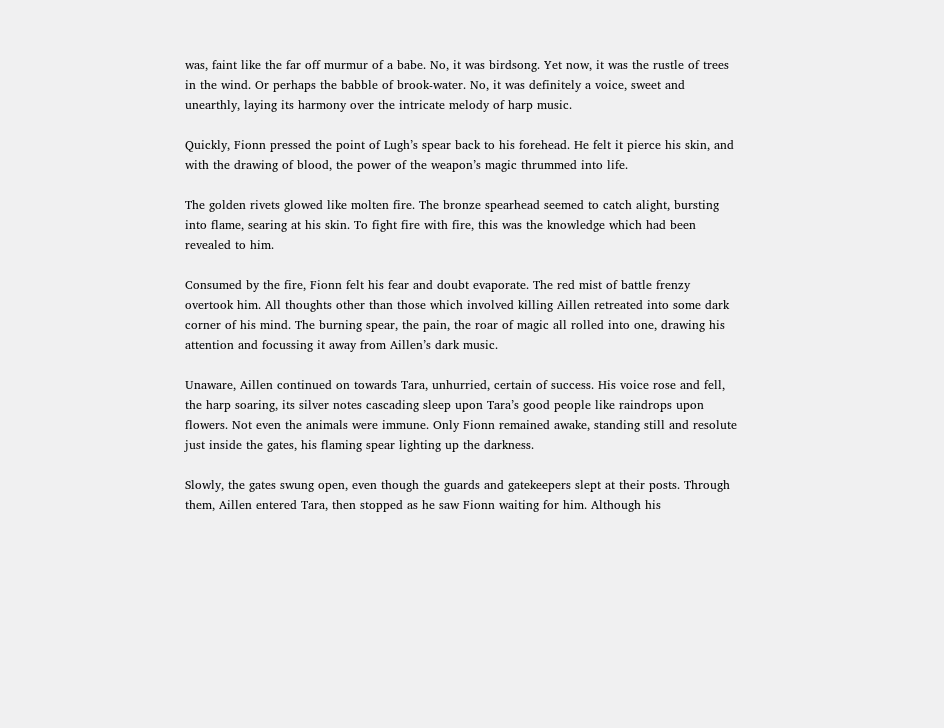was, faint like the far off murmur of a babe. No, it was birdsong. Yet now, it was the rustle of trees in the wind. Or perhaps the babble of brook-water. No, it was definitely a voice, sweet and unearthly, laying its harmony over the intricate melody of harp music.

Quickly, Fionn pressed the point of Lugh’s spear back to his forehead. He felt it pierce his skin, and with the drawing of blood, the power of the weapon’s magic thrummed into life.

The golden rivets glowed like molten fire. The bronze spearhead seemed to catch alight, bursting into flame, searing at his skin. To fight fire with fire, this was the knowledge which had been revealed to him.

Consumed by the fire, Fionn felt his fear and doubt evaporate. The red mist of battle frenzy overtook him. All thoughts other than those which involved killing Aillen retreated into some dark corner of his mind. The burning spear, the pain, the roar of magic all rolled into one, drawing his attention and focussing it away from Aillen’s dark music.

Unaware, Aillen continued on towards Tara, unhurried, certain of success. His voice rose and fell, the harp soaring, its silver notes cascading sleep upon Tara’s good people like raindrops upon flowers. Not even the animals were immune. Only Fionn remained awake, standing still and resolute just inside the gates, his flaming spear lighting up the darkness.

Slowly, the gates swung open, even though the guards and gatekeepers slept at their posts. Through them, Aillen entered Tara, then stopped as he saw Fionn waiting for him. Although his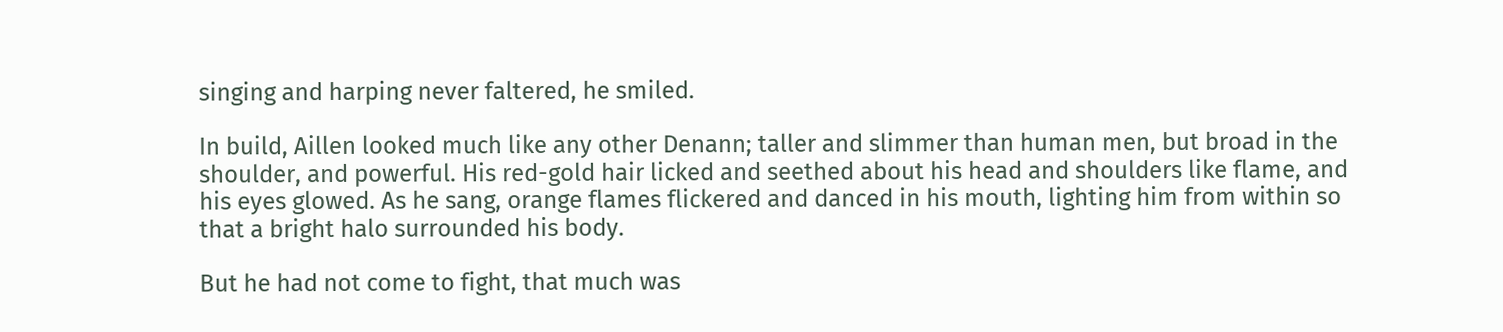singing and harping never faltered, he smiled.

In build, Aillen looked much like any other Denann; taller and slimmer than human men, but broad in the shoulder, and powerful. His red-gold hair licked and seethed about his head and shoulders like flame, and his eyes glowed. As he sang, orange flames flickered and danced in his mouth, lighting him from within so that a bright halo surrounded his body.

But he had not come to fight, that much was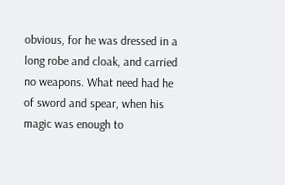obvious, for he was dressed in a long robe and cloak, and carried no weapons. What need had he of sword and spear, when his magic was enough to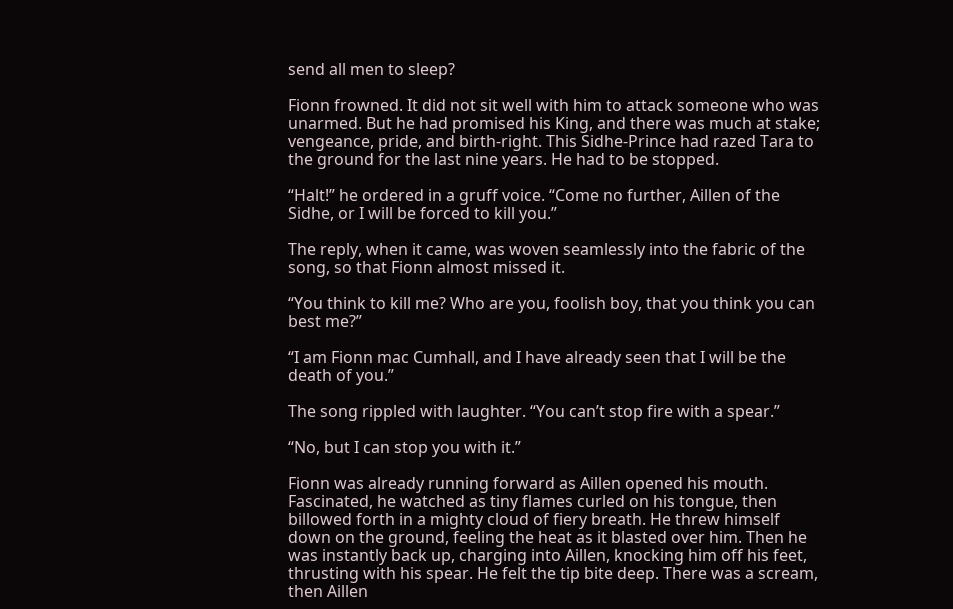send all men to sleep?

Fionn frowned. It did not sit well with him to attack someone who was unarmed. But he had promised his King, and there was much at stake; vengeance, pride, and birth-right. This Sidhe-Prince had razed Tara to the ground for the last nine years. He had to be stopped.

“Halt!” he ordered in a gruff voice. “Come no further, Aillen of the Sidhe, or I will be forced to kill you.”

The reply, when it came, was woven seamlessly into the fabric of the song, so that Fionn almost missed it.

“You think to kill me? Who are you, foolish boy, that you think you can best me?”

“I am Fionn mac Cumhall, and I have already seen that I will be the death of you.”

The song rippled with laughter. “You can’t stop fire with a spear.”

“No, but I can stop you with it.”

Fionn was already running forward as Aillen opened his mouth. Fascinated, he watched as tiny flames curled on his tongue, then billowed forth in a mighty cloud of fiery breath. He threw himself down on the ground, feeling the heat as it blasted over him. Then he was instantly back up, charging into Aillen, knocking him off his feet, thrusting with his spear. He felt the tip bite deep. There was a scream, then Aillen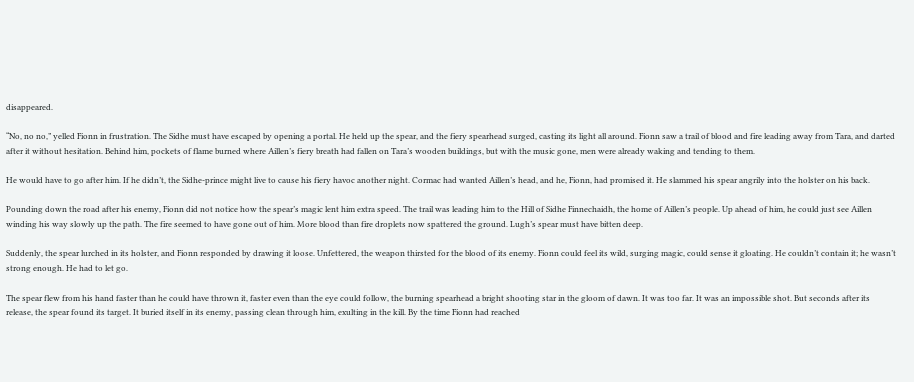disappeared.

“No, no no,” yelled Fionn in frustration. The Sidhe must have escaped by opening a portal. He held up the spear, and the fiery spearhead surged, casting its light all around. Fionn saw a trail of blood and fire leading away from Tara, and darted after it without hesitation. Behind him, pockets of flame burned where Aillen’s fiery breath had fallen on Tara’s wooden buildings, but with the music gone, men were already waking and tending to them.

He would have to go after him. If he didn’t, the Sidhe-prince might live to cause his fiery havoc another night. Cormac had wanted Aillen’s head, and he, Fionn, had promised it. He slammed his spear angrily into the holster on his back.

Pounding down the road after his enemy, Fionn did not notice how the spear’s magic lent him extra speed. The trail was leading him to the Hill of Sidhe Finnechaidh, the home of Aillen’s people. Up ahead of him, he could just see Aillen winding his way slowly up the path. The fire seemed to have gone out of him. More blood than fire droplets now spattered the ground. Lugh’s spear must have bitten deep.

Suddenly, the spear lurched in its holster, and Fionn responded by drawing it loose. Unfettered, the weapon thirsted for the blood of its enemy. Fionn could feel its wild, surging magic, could sense it gloating. He couldn’t contain it; he wasn’t strong enough. He had to let go.

The spear flew from his hand faster than he could have thrown it, faster even than the eye could follow, the burning spearhead a bright shooting star in the gloom of dawn. It was too far. It was an impossible shot. But seconds after its release, the spear found its target. It buried itself in its enemy, passing clean through him, exulting in the kill. By the time Fionn had reached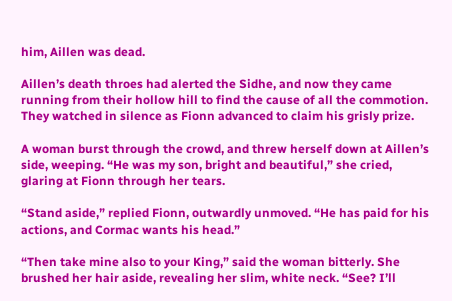him, Aillen was dead.

Aillen’s death throes had alerted the Sidhe, and now they came running from their hollow hill to find the cause of all the commotion. They watched in silence as Fionn advanced to claim his grisly prize.

A woman burst through the crowd, and threw herself down at Aillen’s side, weeping. “He was my son, bright and beautiful,” she cried, glaring at Fionn through her tears.

“Stand aside,” replied Fionn, outwardly unmoved. “He has paid for his actions, and Cormac wants his head.”

“Then take mine also to your King,” said the woman bitterly. She brushed her hair aside, revealing her slim, white neck. “See? I’ll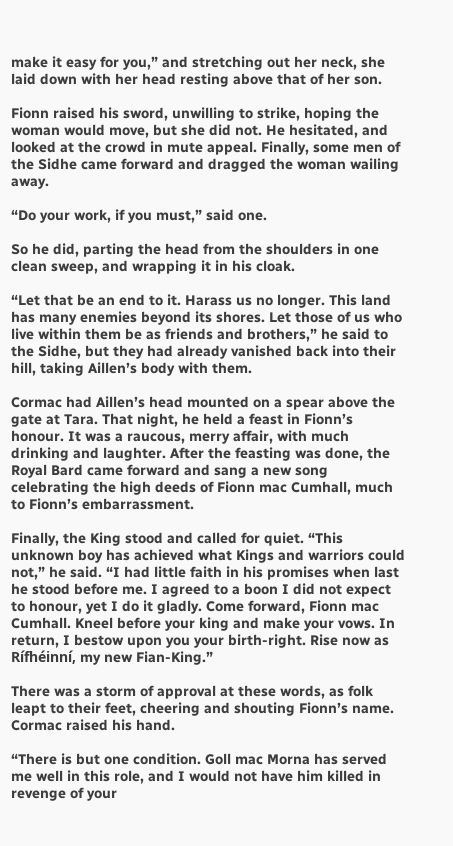make it easy for you,” and stretching out her neck, she laid down with her head resting above that of her son.

Fionn raised his sword, unwilling to strike, hoping the woman would move, but she did not. He hesitated, and looked at the crowd in mute appeal. Finally, some men of the Sidhe came forward and dragged the woman wailing away.

“Do your work, if you must,” said one.

So he did, parting the head from the shoulders in one clean sweep, and wrapping it in his cloak.

“Let that be an end to it. Harass us no longer. This land has many enemies beyond its shores. Let those of us who live within them be as friends and brothers,” he said to the Sidhe, but they had already vanished back into their hill, taking Aillen’s body with them.

Cormac had Aillen’s head mounted on a spear above the gate at Tara. That night, he held a feast in Fionn’s honour. It was a raucous, merry affair, with much drinking and laughter. After the feasting was done, the Royal Bard came forward and sang a new song celebrating the high deeds of Fionn mac Cumhall, much to Fionn’s embarrassment.

Finally, the King stood and called for quiet. “This unknown boy has achieved what Kings and warriors could not,” he said. “I had little faith in his promises when last he stood before me. I agreed to a boon I did not expect to honour, yet I do it gladly. Come forward, Fionn mac Cumhall. Kneel before your king and make your vows. In return, I bestow upon you your birth-right. Rise now as Rífhéinní, my new Fian-King.”

There was a storm of approval at these words, as folk leapt to their feet, cheering and shouting Fionn’s name. Cormac raised his hand.

“There is but one condition. Goll mac Morna has served me well in this role, and I would not have him killed in revenge of your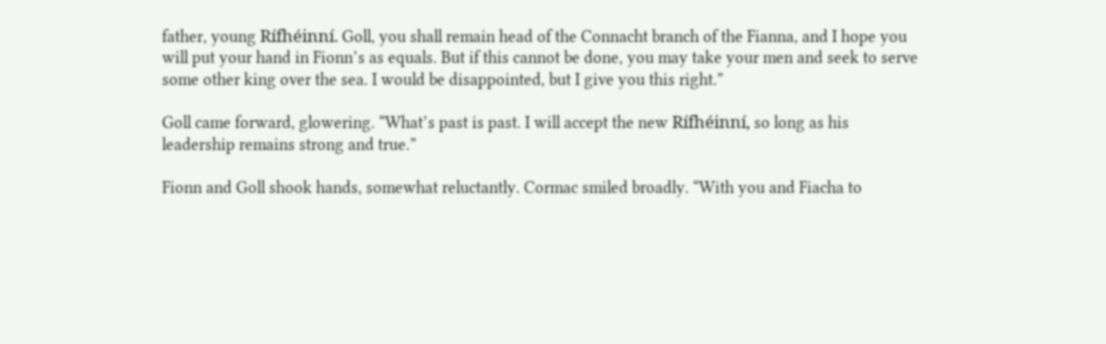father, young Rífhéinní. Goll, you shall remain head of the Connacht branch of the Fianna, and I hope you will put your hand in Fionn’s as equals. But if this cannot be done, you may take your men and seek to serve some other king over the sea. I would be disappointed, but I give you this right.”

Goll came forward, glowering. “What’s past is past. I will accept the new Rífhéinní, so long as his leadership remains strong and true.”

Fionn and Goll shook hands, somewhat reluctantly. Cormac smiled broadly. “With you and Fiacha to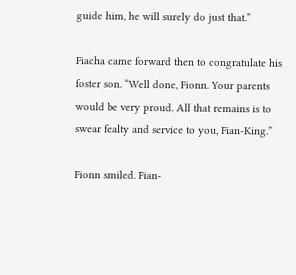guide him, he will surely do just that.”

Fiacha came forward then to congratulate his foster son. “Well done, Fionn. Your parents would be very proud. All that remains is to swear fealty and service to you, Fian-King.”

Fionn smiled. Fian-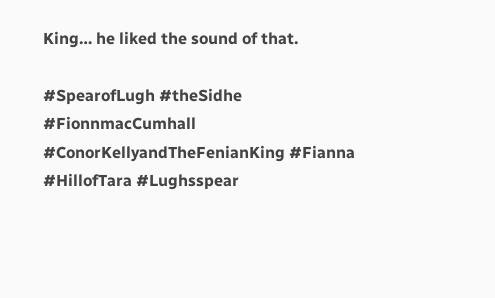King… he liked the sound of that.

#SpearofLugh #theSidhe #FionnmacCumhall #ConorKellyandTheFenianKing #Fianna #HillofTara #Lughsspear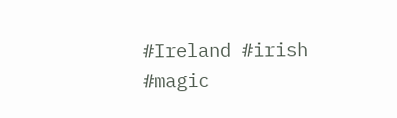#Ireland #irish #magic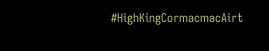#HighKingCormacmacAirt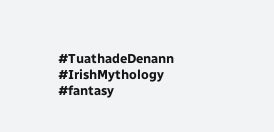#TuathadeDenann #IrishMythology #fantasy